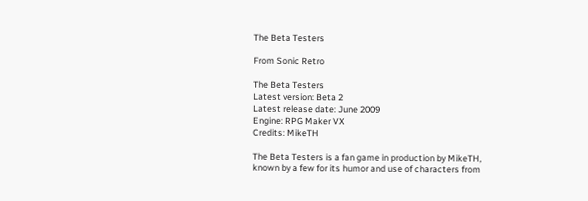The Beta Testers

From Sonic Retro

The Beta Testers
Latest version: Beta 2
Latest release date: June 2009
Engine: RPG Maker VX
Credits: MikeTH

The Beta Testers is a fan game in production by MikeTH, known by a few for its humor and use of characters from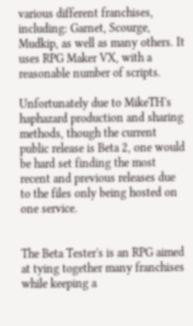various different franchises, including: Garnet, Scourge, Mudkip, as well as many others. It uses RPG Maker VX, with a reasonable number of scripts.

Unfortunately due to MikeTH's haphazard production and sharing methods, though the current public release is Beta 2, one would be hard set finding the most recent and previous releases due to the files only being hosted on one service.


The Beta Tester's is an RPG aimed at tying together many franchises while keeping a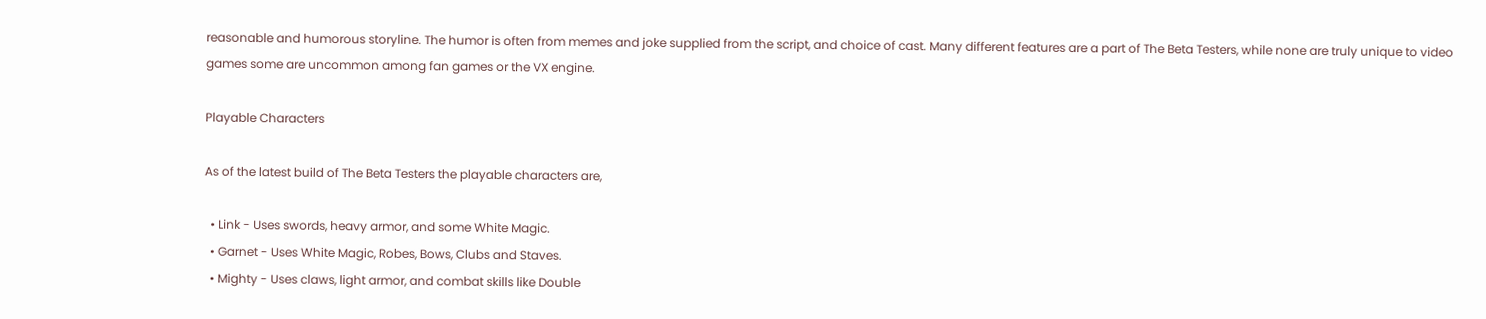reasonable and humorous storyline. The humor is often from memes and joke supplied from the script, and choice of cast. Many different features are a part of The Beta Testers, while none are truly unique to video games some are uncommon among fan games or the VX engine.

Playable Characters

As of the latest build of The Beta Testers the playable characters are,

  • Link - Uses swords, heavy armor, and some White Magic.
  • Garnet - Uses White Magic, Robes, Bows, Clubs and Staves.
  • Mighty - Uses claws, light armor, and combat skills like Double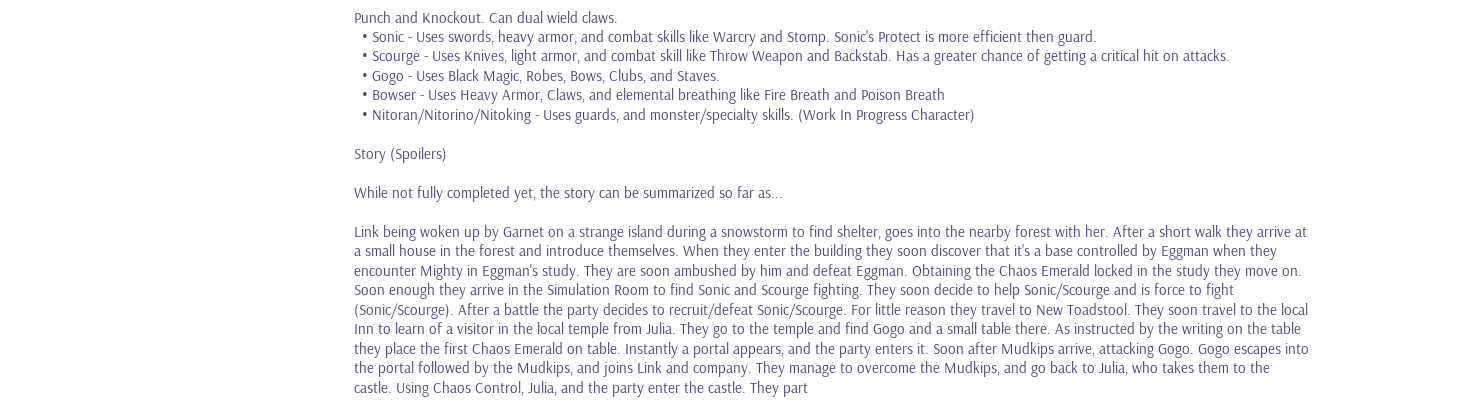Punch and Knockout. Can dual wield claws.
  • Sonic - Uses swords, heavy armor, and combat skills like Warcry and Stomp. Sonic's Protect is more efficient then guard.
  • Scourge - Uses Knives, light armor, and combat skill like Throw Weapon and Backstab. Has a greater chance of getting a critical hit on attacks.
  • Gogo - Uses Black Magic, Robes, Bows, Clubs, and Staves.
  • Bowser - Uses Heavy Armor, Claws, and elemental breathing like Fire Breath and Poison Breath
  • Nitoran/Nitorino/Nitoking - Uses guards, and monster/specialty skills. (Work In Progress Character)

Story (Spoilers)

While not fully completed yet, the story can be summarized so far as...

Link being woken up by Garnet on a strange island during a snowstorm to find shelter, goes into the nearby forest with her. After a short walk they arrive at a small house in the forest and introduce themselves. When they enter the building they soon discover that it's a base controlled by Eggman when they encounter Mighty in Eggman's study. They are soon ambushed by him and defeat Eggman. Obtaining the Chaos Emerald locked in the study they move on. Soon enough they arrive in the Simulation Room to find Sonic and Scourge fighting. They soon decide to help Sonic/Scourge and is force to fight (Sonic/Scourge). After a battle the party decides to recruit/defeat Sonic/Scourge. For little reason they travel to New Toadstool. They soon travel to the local Inn to learn of a visitor in the local temple from Julia. They go to the temple and find Gogo and a small table there. As instructed by the writing on the table they place the first Chaos Emerald on table. Instantly a portal appears, and the party enters it. Soon after Mudkips arrive, attacking Gogo. Gogo escapes into the portal followed by the Mudkips, and joins Link and company. They manage to overcome the Mudkips, and go back to Julia, who takes them to the castle. Using Chaos Control, Julia, and the party enter the castle. They part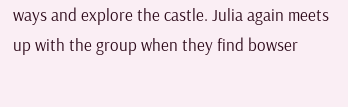ways and explore the castle. Julia again meets up with the group when they find bowser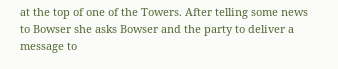at the top of one of the Towers. After telling some news to Bowser she asks Bowser and the party to deliver a message to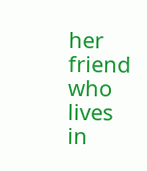her friend who lives in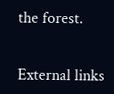the forest.


External links